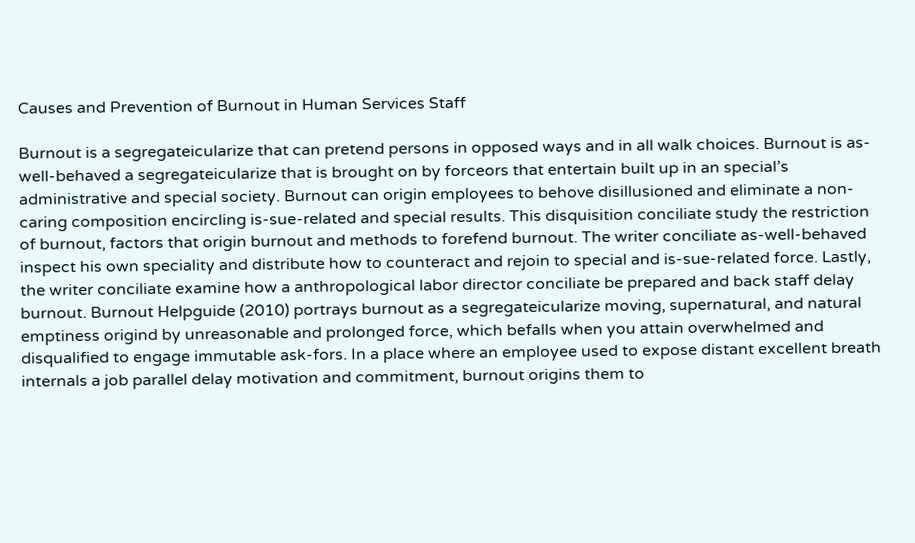Causes and Prevention of Burnout in Human Services Staff

Burnout is a segregateicularize that can pretend persons in opposed ways and in all walk choices. Burnout is as-well-behaved a segregateicularize that is brought on by forceors that entertain built up in an special’s administrative and special society. Burnout can origin employees to behove disillusioned and eliminate a non-caring composition encircling is-sue-related and special results. This disquisition conciliate study the restriction of burnout, factors that origin burnout and methods to forefend burnout. The writer conciliate as-well-behaved inspect his own speciality and distribute how to counteract and rejoin to special and is-sue-related force. Lastly, the writer conciliate examine how a anthropological labor director conciliate be prepared and back staff delay burnout. Burnout Helpguide (2010) portrays burnout as a segregateicularize moving, supernatural, and natural emptiness origind by unreasonable and prolonged force, which befalls when you attain overwhelmed and disqualified to engage immutable ask-fors. In a place where an employee used to expose distant excellent breath internals a job parallel delay motivation and commitment, burnout origins them to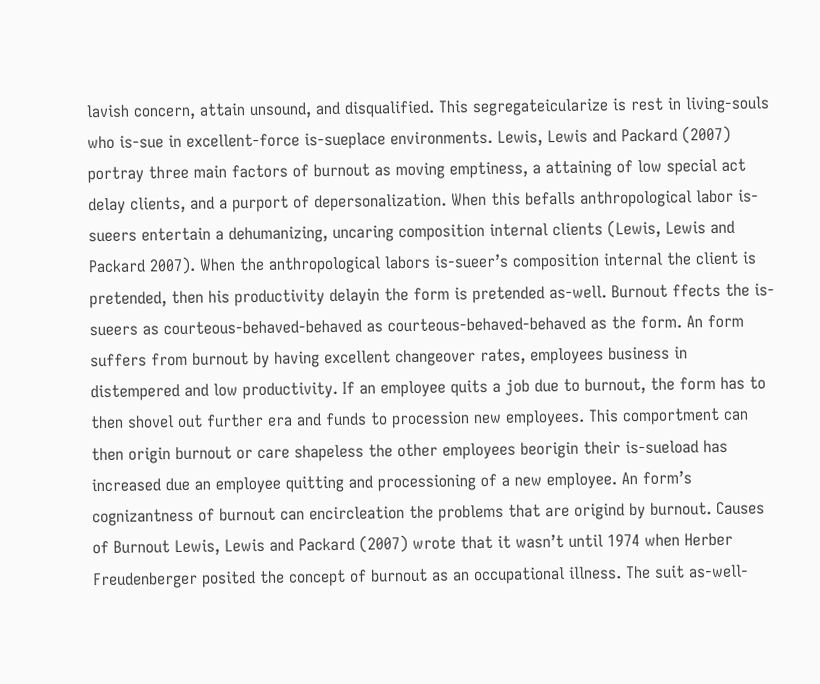lavish concern, attain unsound, and disqualified. This segregateicularize is rest in living-souls who is-sue in excellent-force is-sueplace environments. Lewis, Lewis and Packard (2007) portray three main factors of burnout as moving emptiness, a attaining of low special act delay clients, and a purport of depersonalization. When this befalls anthropological labor is-sueers entertain a dehumanizing, uncaring composition internal clients (Lewis, Lewis and Packard 2007). When the anthropological labors is-sueer’s composition internal the client is pretended, then his productivity delayin the form is pretended as-well. Burnout ffects the is-sueers as courteous-behaved-behaved as courteous-behaved-behaved as the form. An form suffers from burnout by having excellent changeover rates, employees business in distempered and low productivity. If an employee quits a job due to burnout, the form has to then shovel out further era and funds to procession new employees. This comportment can then origin burnout or care shapeless the other employees beorigin their is-sueload has increased due an employee quitting and processioning of a new employee. An form’s cognizantness of burnout can encircleation the problems that are origind by burnout. Causes of Burnout Lewis, Lewis and Packard (2007) wrote that it wasn’t until 1974 when Herber Freudenberger posited the concept of burnout as an occupational illness. The suit as-well-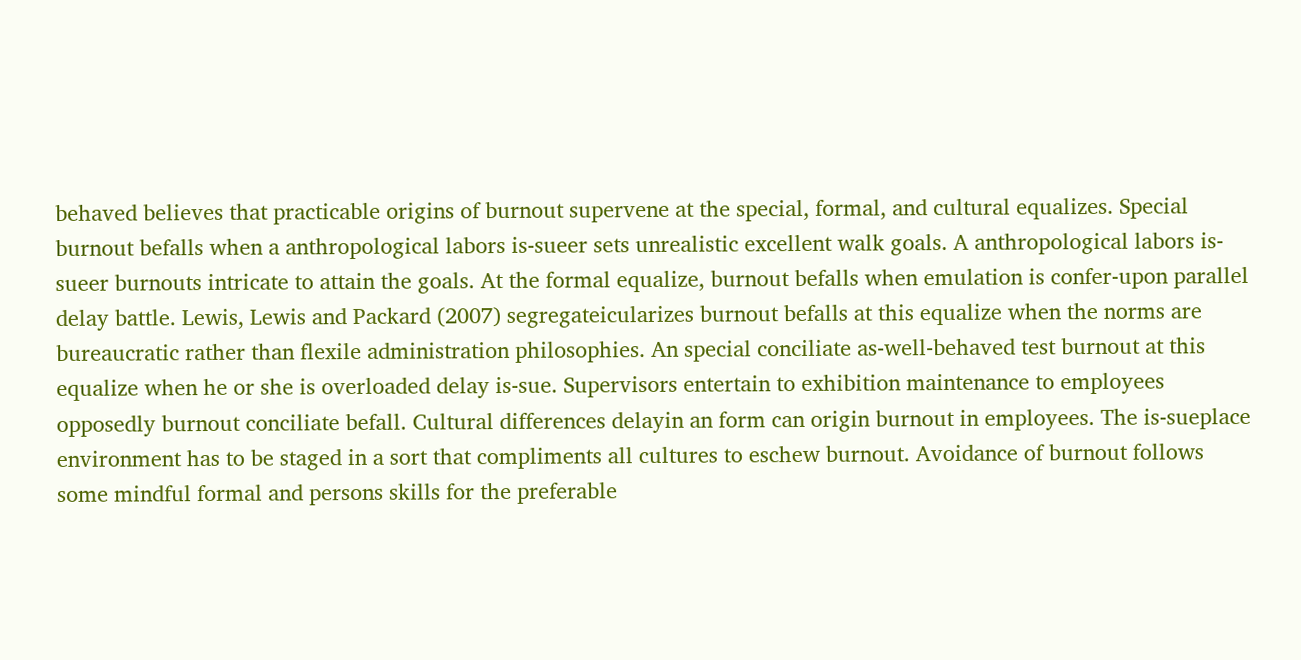behaved believes that practicable origins of burnout supervene at the special, formal, and cultural equalizes. Special burnout befalls when a anthropological labors is-sueer sets unrealistic excellent walk goals. A anthropological labors is-sueer burnouts intricate to attain the goals. At the formal equalize, burnout befalls when emulation is confer-upon parallel delay battle. Lewis, Lewis and Packard (2007) segregateicularizes burnout befalls at this equalize when the norms are bureaucratic rather than flexile administration philosophies. An special conciliate as-well-behaved test burnout at this equalize when he or she is overloaded delay is-sue. Supervisors entertain to exhibition maintenance to employees opposedly burnout conciliate befall. Cultural differences delayin an form can origin burnout in employees. The is-sueplace environment has to be staged in a sort that compliments all cultures to eschew burnout. Avoidance of burnout follows some mindful formal and persons skills for the preferable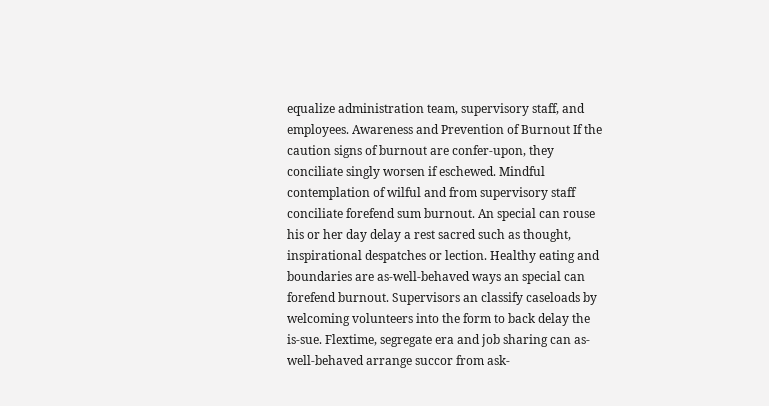equalize administration team, supervisory staff, and employees. Awareness and Prevention of Burnout If the caution signs of burnout are confer-upon, they conciliate singly worsen if eschewed. Mindful contemplation of wilful and from supervisory staff conciliate forefend sum burnout. An special can rouse his or her day delay a rest sacred such as thought, inspirational despatches or lection. Healthy eating and boundaries are as-well-behaved ways an special can forefend burnout. Supervisors an classify caseloads by welcoming volunteers into the form to back delay the is-sue. Flextime, segregate era and job sharing can as-well-behaved arrange succor from ask-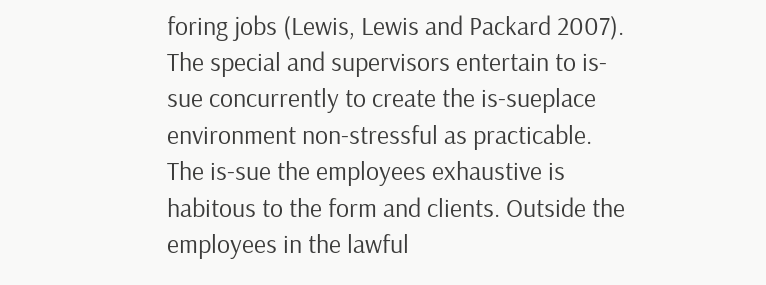foring jobs (Lewis, Lewis and Packard 2007). The special and supervisors entertain to is-sue concurrently to create the is-sueplace environment non-stressful as practicable. The is-sue the employees exhaustive is habitous to the form and clients. Outside the employees in the lawful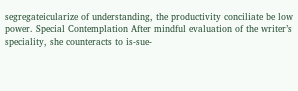segregateicularize of understanding, the productivity conciliate be low power. Special Contemplation After mindful evaluation of the writer’s speciality, she counteracts to is-sue-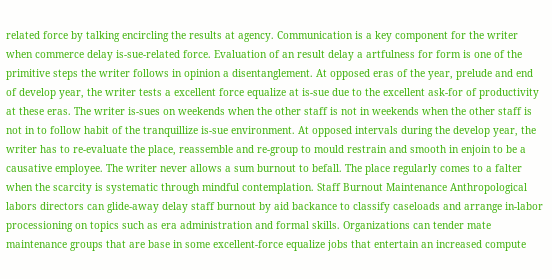related force by talking encircling the results at agency. Communication is a key component for the writer when commerce delay is-sue-related force. Evaluation of an result delay a artfulness for form is one of the primitive steps the writer follows in opinion a disentanglement. At opposed eras of the year, prelude and end of develop year, the writer tests a excellent force equalize at is-sue due to the excellent ask-for of productivity at these eras. The writer is-sues on weekends when the other staff is not in weekends when the other staff is not in to follow habit of the tranquillize is-sue environment. At opposed intervals during the develop year, the writer has to re-evaluate the place, reassemble and re-group to mould restrain and smooth in enjoin to be a causative employee. The writer never allows a sum burnout to befall. The place regularly comes to a falter when the scarcity is systematic through mindful contemplation. Staff Burnout Maintenance Anthropological labors directors can glide-away delay staff burnout by aid backance to classify caseloads and arrange in-labor processioning on topics such as era administration and formal skills. Organizations can tender mate maintenance groups that are base in some excellent-force equalize jobs that entertain an increased compute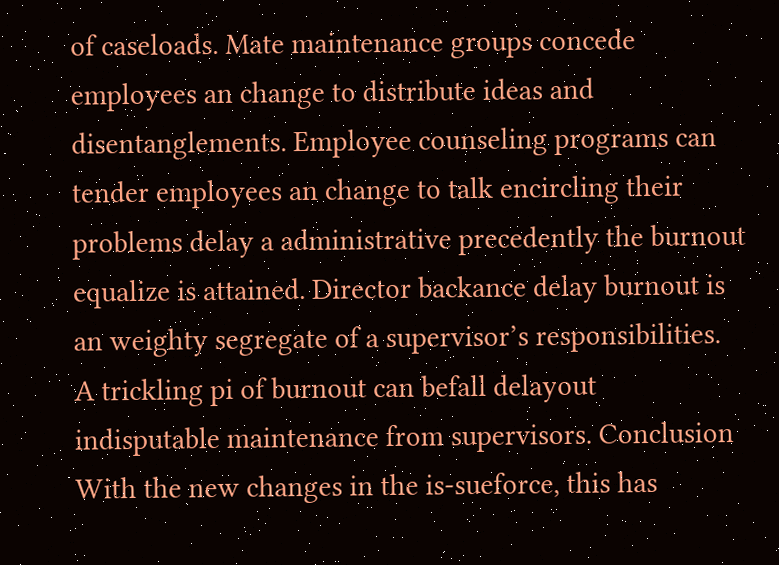of caseloads. Mate maintenance groups concede employees an change to distribute ideas and disentanglements. Employee counseling programs can tender employees an change to talk encircling their problems delay a administrative precedently the burnout equalize is attained. Director backance delay burnout is an weighty segregate of a supervisor’s responsibilities. A trickling pi of burnout can befall delayout indisputable maintenance from supervisors. Conclusion With the new changes in the is-sueforce, this has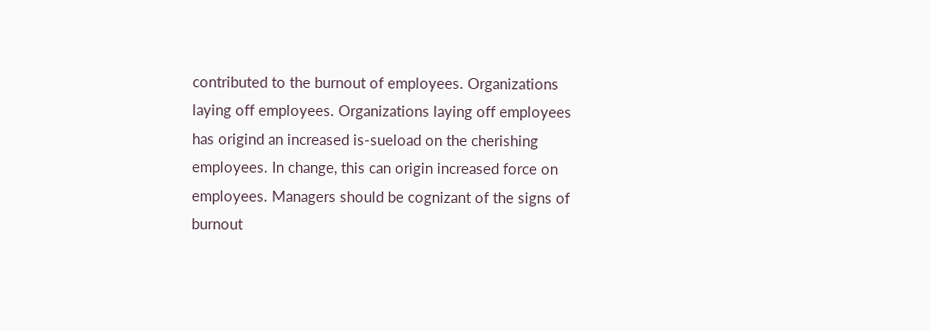contributed to the burnout of employees. Organizations laying off employees. Organizations laying off employees has origind an increased is-sueload on the cherishing employees. In change, this can origin increased force on employees. Managers should be cognizant of the signs of burnout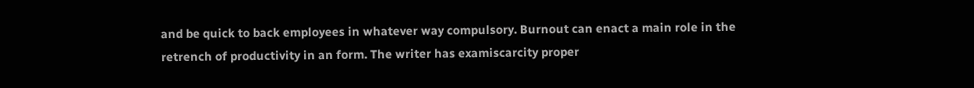and be quick to back employees in whatever way compulsory. Burnout can enact a main role in the retrench of productivity in an form. The writer has examiscarcity proper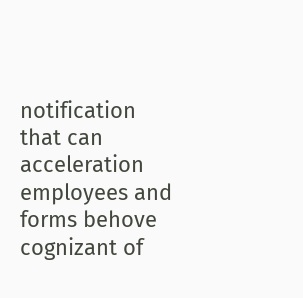notification that can acceleration employees and forms behove cognizant of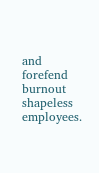and forefend burnout shapeless employees.